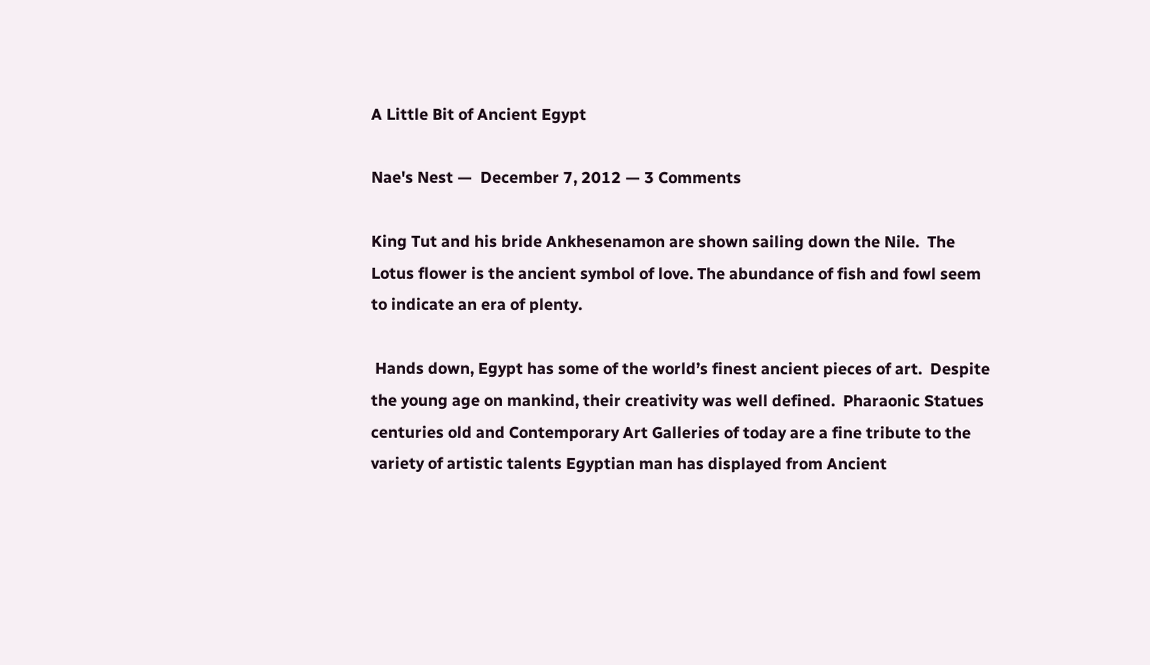A Little Bit of Ancient Egypt

Nae's Nest —  December 7, 2012 — 3 Comments

King Tut and his bride Ankhesenamon are shown sailing down the Nile.  The Lotus flower is the ancient symbol of love. The abundance of fish and fowl seem to indicate an era of plenty.

 Hands down, Egypt has some of the world’s finest ancient pieces of art.  Despite the young age on mankind, their creativity was well defined.  Pharaonic Statues centuries old and Contemporary Art Galleries of today are a fine tribute to the variety of artistic talents Egyptian man has displayed from Ancient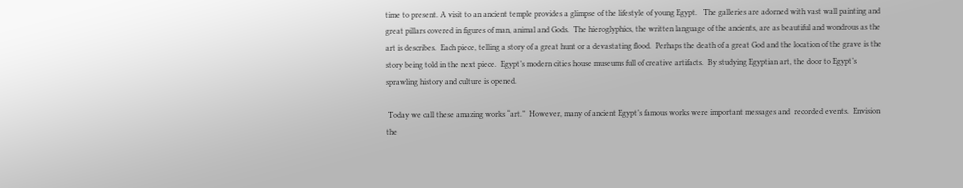time to present. A visit to an ancient temple provides a glimpse of the lifestyle of young Egypt.   The galleries are adorned with vast wall painting and great pillars covered in figures of man, animal and Gods.  The hieroglyphics, the written language of the ancients, are as beautiful and wondrous as the art is describes.  Each piece, telling a story of a great hunt or a devastating flood.  Perhaps the death of a great God and the location of the grave is the story being told in the next piece.  Egypt’s modern cities house museums full of creative artifacts.  By studying Egyptian art, the door to Egypt’s sprawling history and culture is opened.

 Today we call these amazing works “art.”  However, many of ancient Egypt’s famous works were important messages and  recorded events.  Envision the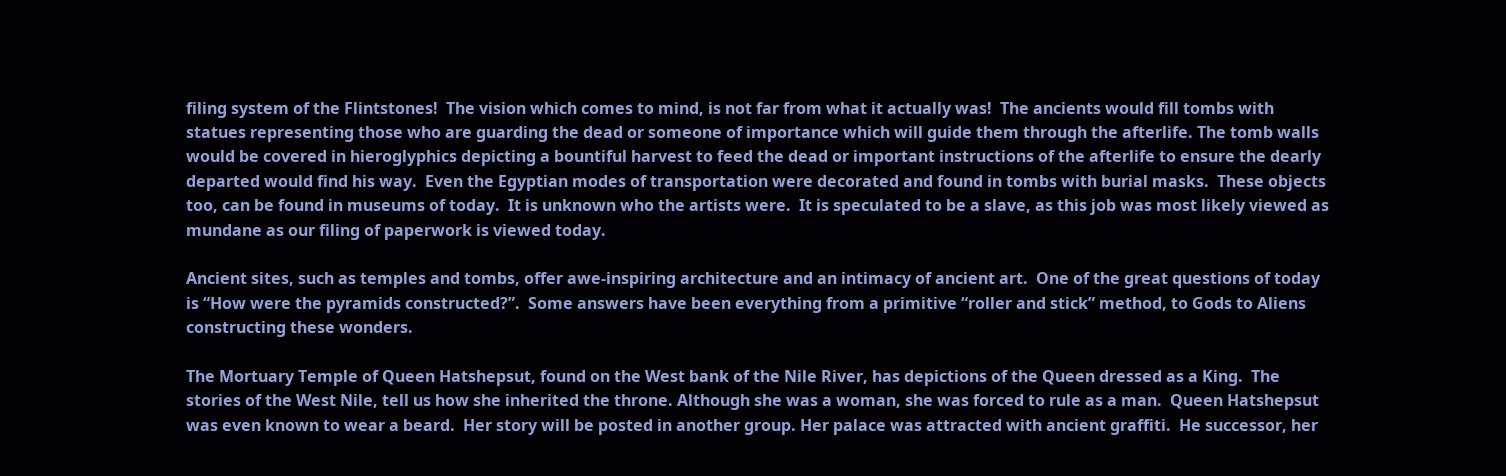filing system of the Flintstones!  The vision which comes to mind, is not far from what it actually was!  The ancients would fill tombs with statues representing those who are guarding the dead or someone of importance which will guide them through the afterlife. The tomb walls would be covered in hieroglyphics depicting a bountiful harvest to feed the dead or important instructions of the afterlife to ensure the dearly departed would find his way.  Even the Egyptian modes of transportation were decorated and found in tombs with burial masks.  These objects too, can be found in museums of today.  It is unknown who the artists were.  It is speculated to be a slave, as this job was most likely viewed as mundane as our filing of paperwork is viewed today.

Ancient sites, such as temples and tombs, offer awe-inspiring architecture and an intimacy of ancient art.  One of the great questions of today is “How were the pyramids constructed?”.  Some answers have been everything from a primitive “roller and stick” method, to Gods to Aliens constructing these wonders.

The Mortuary Temple of Queen Hatshepsut, found on the West bank of the Nile River, has depictions of the Queen dressed as a King.  The stories of the West Nile, tell us how she inherited the throne. Although she was a woman, she was forced to rule as a man.  Queen Hatshepsut was even known to wear a beard.  Her story will be posted in another group. Her palace was attracted with ancient graffiti.  He successor, her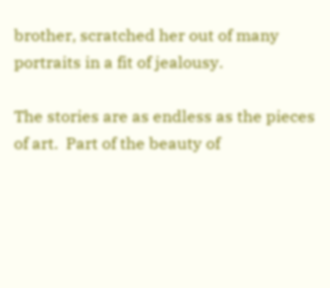brother, scratched her out of many portraits in a fit of jealousy.

The stories are as endless as the pieces of art.  Part of the beauty of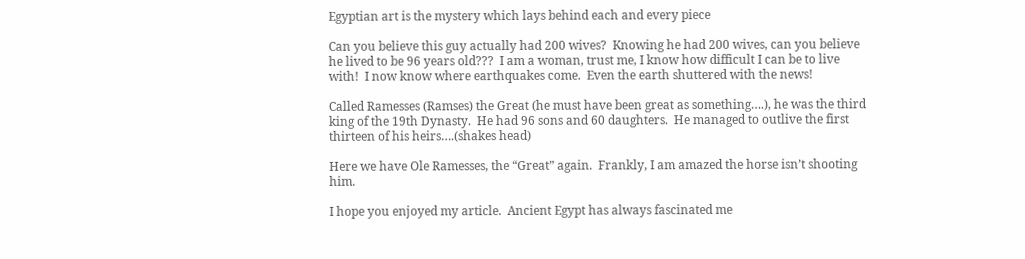Egyptian art is the mystery which lays behind each and every piece

Can you believe this guy actually had 200 wives?  Knowing he had 200 wives, can you believe he lived to be 96 years old???  I am a woman, trust me, I know how difficult I can be to live with!  I now know where earthquakes come.  Even the earth shuttered with the news!

Called Ramesses (Ramses) the Great (he must have been great as something….), he was the third king of the 19th Dynasty.  He had 96 sons and 60 daughters.  He managed to outlive the first thirteen of his heirs….(shakes head)

Here we have Ole Ramesses, the “Great” again.  Frankly, I am amazed the horse isn’t shooting him.

I hope you enjoyed my article.  Ancient Egypt has always fascinated me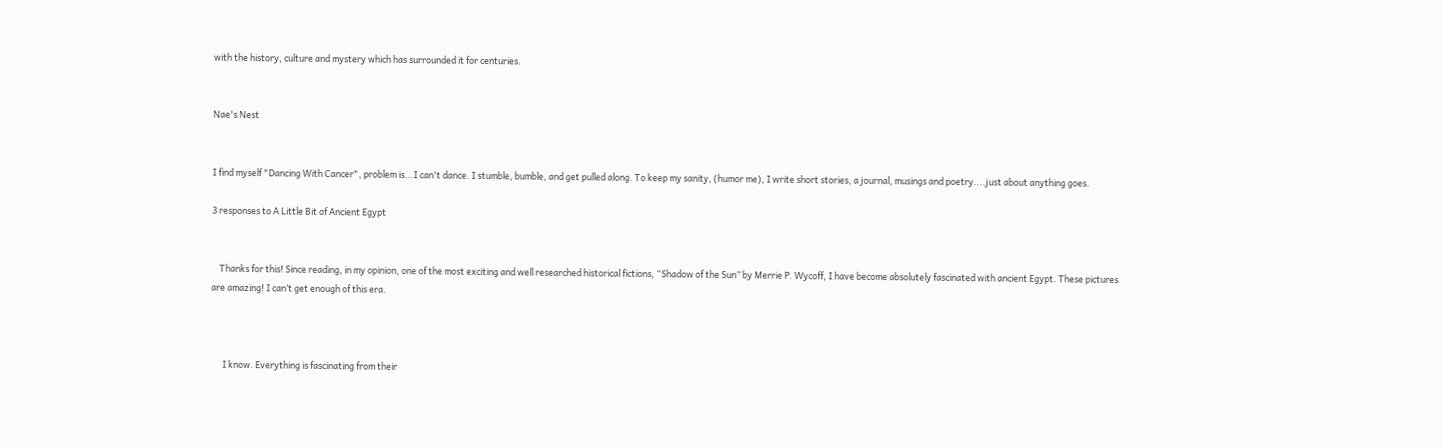with the history, culture and mystery which has surrounded it for centuries.


Nae's Nest


I find myself "Dancing With Cancer", problem is...I can't dance. I stumble, bumble, and get pulled along. To keep my sanity, (humor me), I write short stories, a journal, musings and poetry....just about anything goes.

3 responses to A Little Bit of Ancient Egypt


    Thanks for this! Since reading, in my opinion, one of the most exciting and well researched historical fictions, “Shadow of the Sun” by Merrie P. Wycoff, I have become absolutely fascinated with ancient Egypt. These pictures are amazing! I can’t get enough of this era.



      I know. Everything is fascinating from their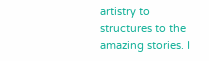artistry to structures to the amazing stories. I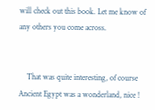will check out this book. Let me know of any others you come across.


    That was quite interesting, of course Ancient Egypt was a wonderland, nice !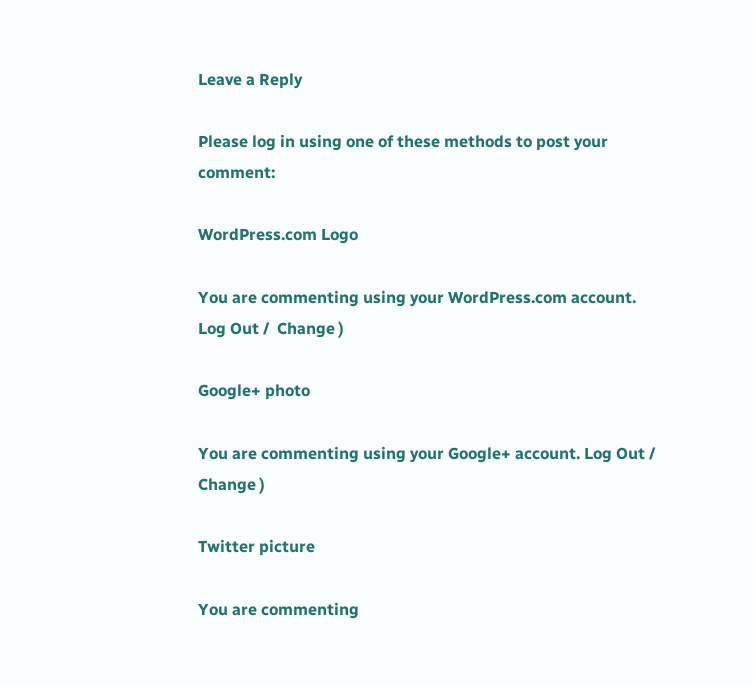Leave a Reply

Please log in using one of these methods to post your comment:

WordPress.com Logo

You are commenting using your WordPress.com account. Log Out /  Change )

Google+ photo

You are commenting using your Google+ account. Log Out /  Change )

Twitter picture

You are commenting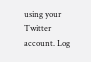using your Twitter account. Log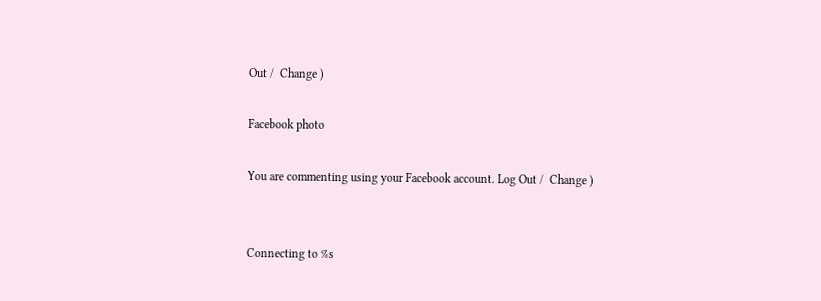Out /  Change )

Facebook photo

You are commenting using your Facebook account. Log Out /  Change )


Connecting to %s